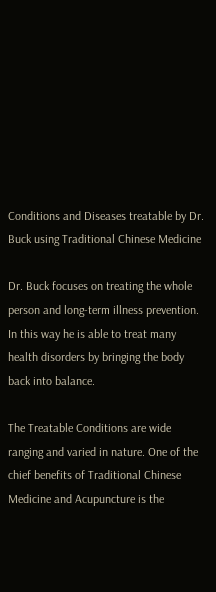Conditions and Diseases treatable by Dr. Buck using Traditional Chinese Medicine

Dr. Buck focuses on treating the whole person and long-term illness prevention. In this way he is able to treat many health disorders by bringing the body back into balance.

The Treatable Conditions are wide ranging and varied in nature. One of the chief benefits of Traditional Chinese Medicine and Acupuncture is the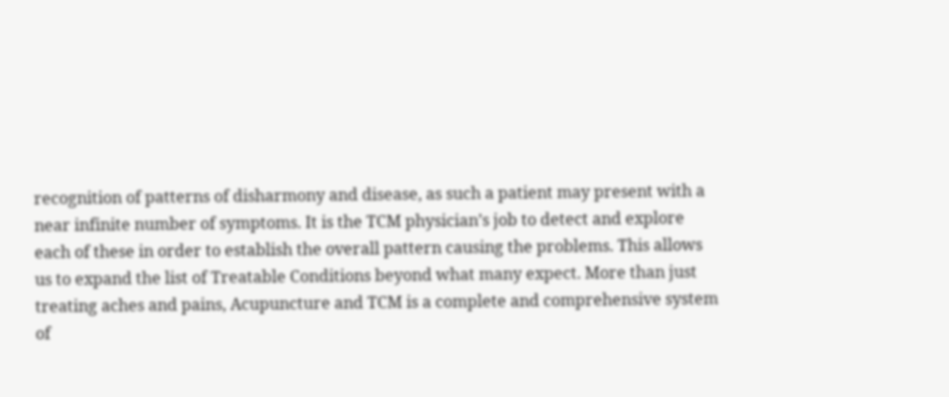recognition of patterns of disharmony and disease, as such a patient may present with a near infinite number of symptoms. It is the TCM physician’s job to detect and explore each of these in order to establish the overall pattern causing the problems. This allows us to expand the list of Treatable Conditions beyond what many expect. More than just treating aches and pains, Acupuncture and TCM is a complete and comprehensive system of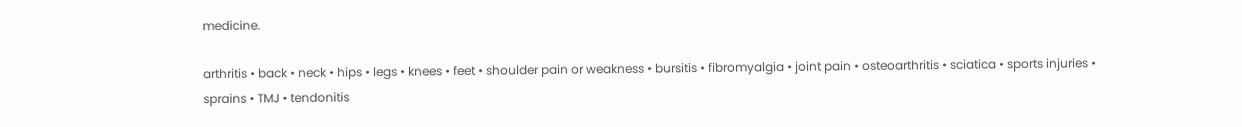medicine.

arthritis • back • neck • hips • legs • knees • feet • shoulder pain or weakness • bursitis • fibromyalgia • joint pain • osteoarthritis • sciatica • sports injuries • sprains • TMJ • tendonitis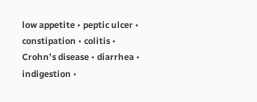low appetite • peptic ulcer • constipation • colitis • Crohn’s disease • diarrhea • indigestion •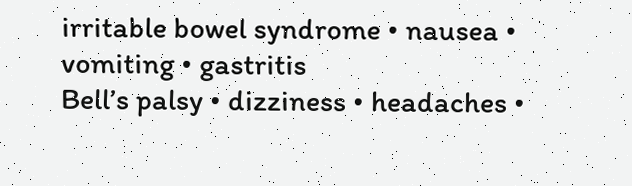irritable bowel syndrome • nausea • vomiting • gastritis
Bell’s palsy • dizziness • headaches •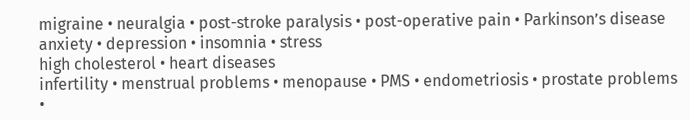migraine • neuralgia • post-stroke paralysis • post-operative pain • Parkinson’s disease
anxiety • depression • insomnia • stress
high cholesterol • heart diseases
infertility • menstrual problems • menopause • PMS • endometriosis • prostate problems •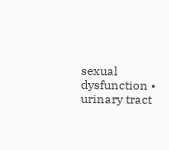sexual dysfunction • urinary tract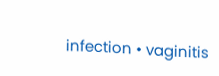infection • vaginitis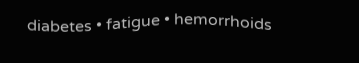diabetes • fatigue • hemorrhoids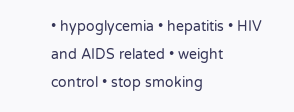• hypoglycemia • hepatitis • HIV and AIDS related • weight control • stop smoking